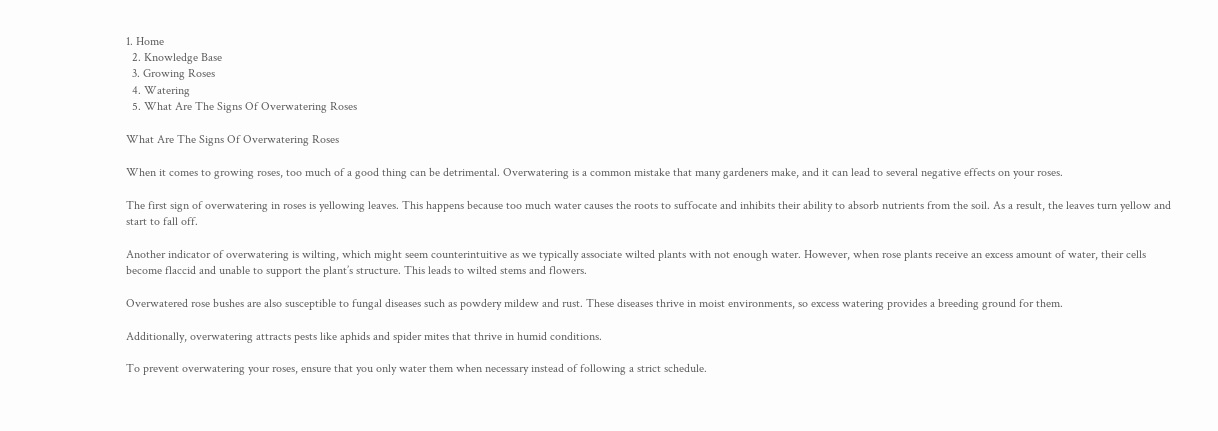1. Home
  2. Knowledge Base
  3. Growing Roses
  4. Watering
  5. What Are The Signs Of Overwatering Roses

What Are The Signs Of Overwatering Roses

When it comes to growing roses, too much of a good thing can be detrimental. Overwatering is a common mistake that many gardeners make, and it can lead to several negative effects on your roses.

The first sign of overwatering in roses is yellowing leaves. This happens because too much water causes the roots to suffocate and inhibits their ability to absorb nutrients from the soil. As a result, the leaves turn yellow and start to fall off.

Another indicator of overwatering is wilting, which might seem counterintuitive as we typically associate wilted plants with not enough water. However, when rose plants receive an excess amount of water, their cells become flaccid and unable to support the plant’s structure. This leads to wilted stems and flowers.

Overwatered rose bushes are also susceptible to fungal diseases such as powdery mildew and rust. These diseases thrive in moist environments, so excess watering provides a breeding ground for them.

Additionally, overwatering attracts pests like aphids and spider mites that thrive in humid conditions.

To prevent overwatering your roses, ensure that you only water them when necessary instead of following a strict schedule.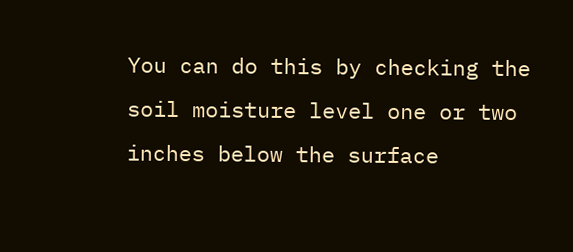You can do this by checking the soil moisture level one or two inches below the surface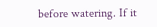before watering. If it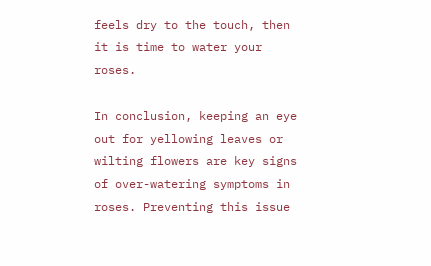feels dry to the touch, then it is time to water your roses.

In conclusion, keeping an eye out for yellowing leaves or wilting flowers are key signs of over-watering symptoms in roses. Preventing this issue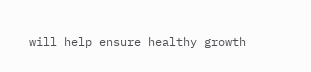will help ensure healthy growth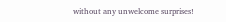without any unwelcome surprises!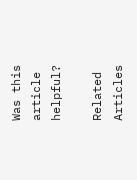Was this article helpful?

Related Articles